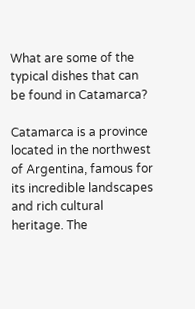What are some of the typical dishes that can be found in Catamarca?

Catamarca is a province located in the northwest of Argentina, famous for its incredible landscapes and rich cultural heritage. The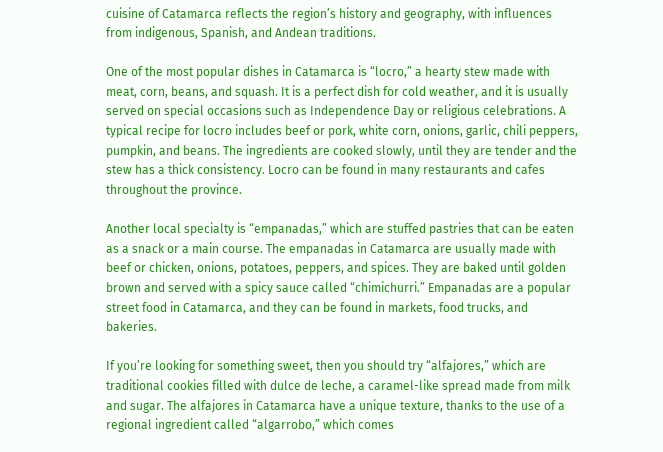cuisine of Catamarca reflects the region’s history and geography, with influences from indigenous, Spanish, and Andean traditions.

One of the most popular dishes in Catamarca is “locro,” a hearty stew made with meat, corn, beans, and squash. It is a perfect dish for cold weather, and it is usually served on special occasions such as Independence Day or religious celebrations. A typical recipe for locro includes beef or pork, white corn, onions, garlic, chili peppers, pumpkin, and beans. The ingredients are cooked slowly, until they are tender and the stew has a thick consistency. Locro can be found in many restaurants and cafes throughout the province.

Another local specialty is “empanadas,” which are stuffed pastries that can be eaten as a snack or a main course. The empanadas in Catamarca are usually made with beef or chicken, onions, potatoes, peppers, and spices. They are baked until golden brown and served with a spicy sauce called “chimichurri.” Empanadas are a popular street food in Catamarca, and they can be found in markets, food trucks, and bakeries.

If you’re looking for something sweet, then you should try “alfajores,” which are traditional cookies filled with dulce de leche, a caramel-like spread made from milk and sugar. The alfajores in Catamarca have a unique texture, thanks to the use of a regional ingredient called “algarrobo,” which comes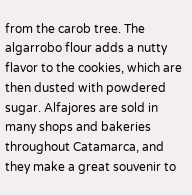from the carob tree. The algarrobo flour adds a nutty flavor to the cookies, which are then dusted with powdered sugar. Alfajores are sold in many shops and bakeries throughout Catamarca, and they make a great souvenir to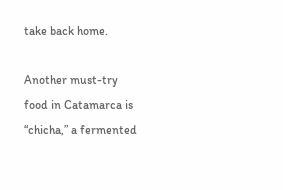take back home.

Another must-try food in Catamarca is “chicha,” a fermented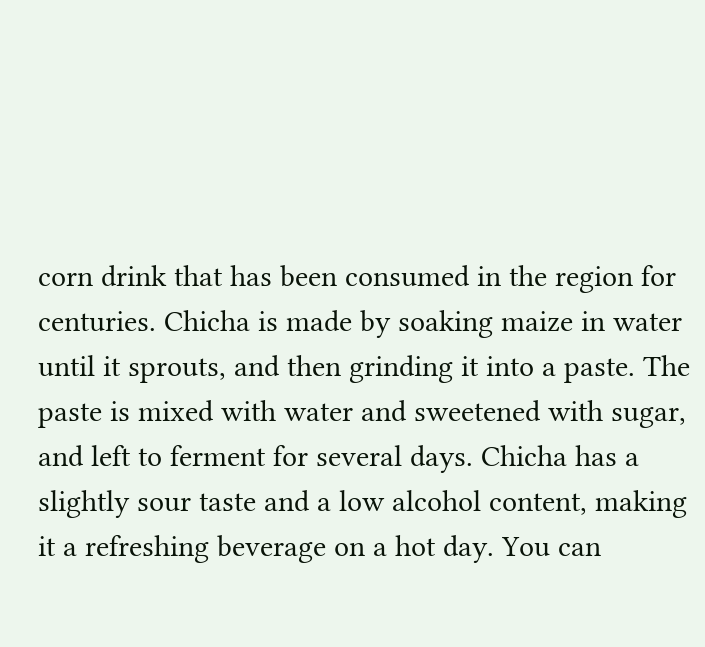corn drink that has been consumed in the region for centuries. Chicha is made by soaking maize in water until it sprouts, and then grinding it into a paste. The paste is mixed with water and sweetened with sugar, and left to ferment for several days. Chicha has a slightly sour taste and a low alcohol content, making it a refreshing beverage on a hot day. You can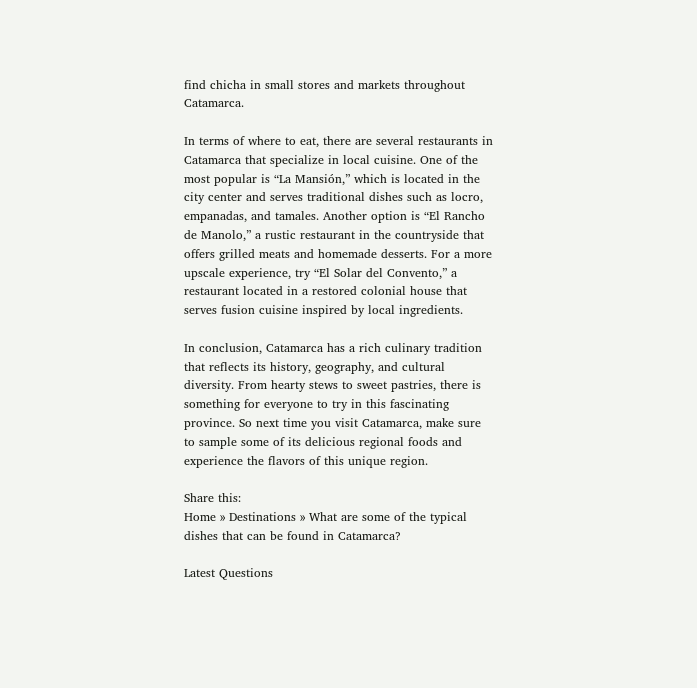find chicha in small stores and markets throughout Catamarca.

In terms of where to eat, there are several restaurants in Catamarca that specialize in local cuisine. One of the most popular is “La Mansión,” which is located in the city center and serves traditional dishes such as locro, empanadas, and tamales. Another option is “El Rancho de Manolo,” a rustic restaurant in the countryside that offers grilled meats and homemade desserts. For a more upscale experience, try “El Solar del Convento,” a restaurant located in a restored colonial house that serves fusion cuisine inspired by local ingredients.

In conclusion, Catamarca has a rich culinary tradition that reflects its history, geography, and cultural diversity. From hearty stews to sweet pastries, there is something for everyone to try in this fascinating province. So next time you visit Catamarca, make sure to sample some of its delicious regional foods and experience the flavors of this unique region.

Share this:
Home » Destinations » What are some of the typical dishes that can be found in Catamarca?

Latest Questions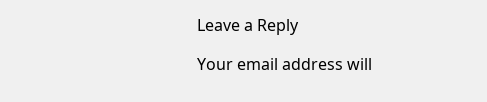Leave a Reply

Your email address will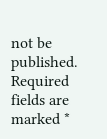not be published. Required fields are marked *